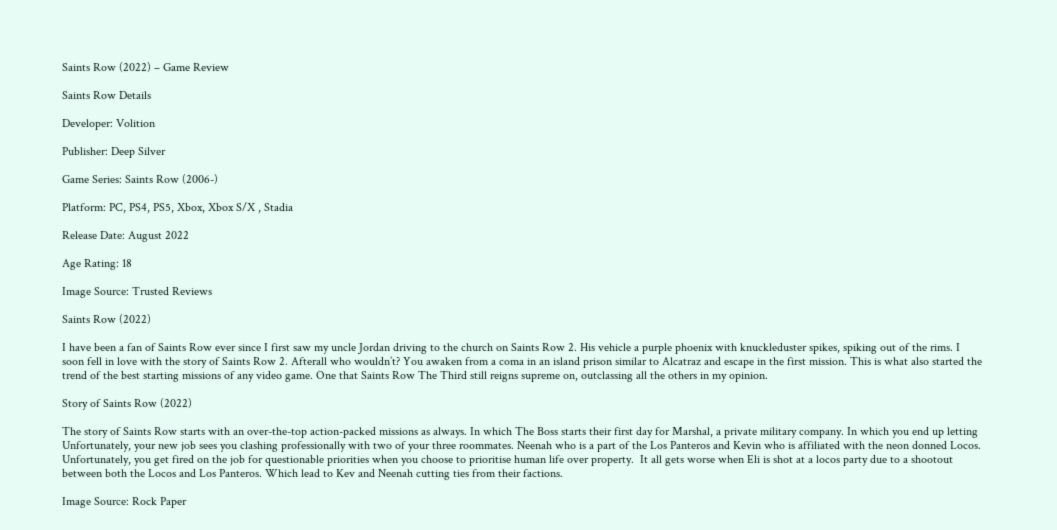Saints Row (2022) – Game Review

Saints Row Details

Developer: Volition

Publisher: Deep Silver

Game Series: Saints Row (2006-)

Platform: PC, PS4, PS5, Xbox, Xbox S/X , Stadia

Release Date: August 2022

Age Rating: 18

Image Source: Trusted Reviews

Saints Row (2022)

I have been a fan of Saints Row ever since I first saw my uncle Jordan driving to the church on Saints Row 2. His vehicle a purple phoenix with knuckleduster spikes, spiking out of the rims. I soon fell in love with the story of Saints Row 2. Afterall who wouldn’t? You awaken from a coma in an island prison similar to Alcatraz and escape in the first mission. This is what also started the trend of the best starting missions of any video game. One that Saints Row The Third still reigns supreme on, outclassing all the others in my opinion.

Story of Saints Row (2022)

The story of Saints Row starts with an over-the-top action-packed missions as always. In which The Boss starts their first day for Marshal, a private military company. In which you end up letting Unfortunately, your new job sees you clashing professionally with two of your three roommates. Neenah who is a part of the Los Panteros and Kevin who is affiliated with the neon donned Locos. Unfortunately, you get fired on the job for questionable priorities when you choose to prioritise human life over property.  It all gets worse when Eli is shot at a locos party due to a shootout between both the Locos and Los Panteros. Which lead to Kev and Neenah cutting ties from their factions.

Image Source: Rock Paper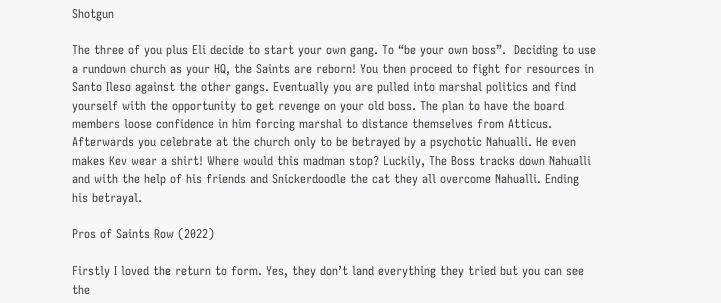Shotgun

The three of you plus Eli decide to start your own gang. To “be your own boss”.  Deciding to use a rundown church as your HQ, the Saints are reborn! You then proceed to fight for resources in Santo Ileso against the other gangs. Eventually you are pulled into marshal politics and find yourself with the opportunity to get revenge on your old boss. The plan to have the board members loose confidence in him forcing marshal to distance themselves from Atticus. Afterwards you celebrate at the church only to be betrayed by a psychotic Nahualli. He even makes Kev wear a shirt! Where would this madman stop? Luckily, The Boss tracks down Nahualli and with the help of his friends and Snickerdoodle the cat they all overcome Nahualli. Ending his betrayal.

Pros of Saints Row (2022)

Firstly I loved the return to form. Yes, they don’t land everything they tried but you can see the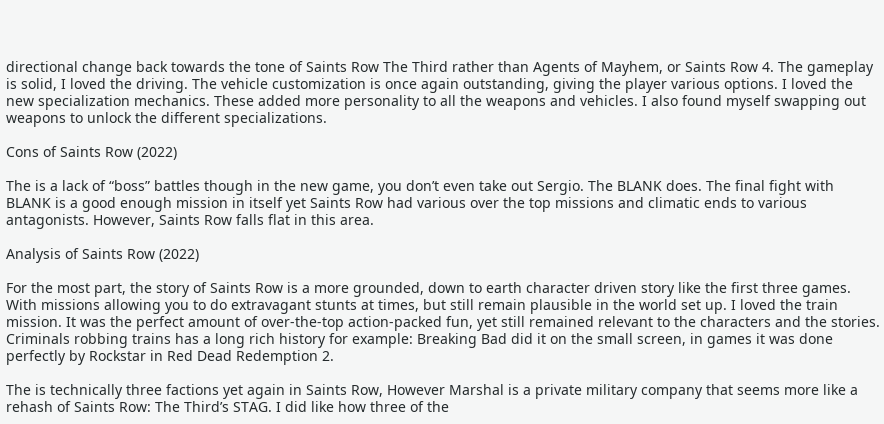directional change back towards the tone of Saints Row The Third rather than Agents of Mayhem, or Saints Row 4. The gameplay is solid, I loved the driving. The vehicle customization is once again outstanding, giving the player various options. I loved the new specialization mechanics. These added more personality to all the weapons and vehicles. I also found myself swapping out weapons to unlock the different specializations.

Cons of Saints Row (2022)

The is a lack of “boss” battles though in the new game, you don’t even take out Sergio. The BLANK does. The final fight with BLANK is a good enough mission in itself yet Saints Row had various over the top missions and climatic ends to various antagonists. However, Saints Row falls flat in this area.

Analysis of Saints Row (2022)

For the most part, the story of Saints Row is a more grounded, down to earth character driven story like the first three games. With missions allowing you to do extravagant stunts at times, but still remain plausible in the world set up. I loved the train mission. It was the perfect amount of over-the-top action-packed fun, yet still remained relevant to the characters and the stories. Criminals robbing trains has a long rich history for example: Breaking Bad did it on the small screen, in games it was done perfectly by Rockstar in Red Dead Redemption 2.

The is technically three factions yet again in Saints Row, However Marshal is a private military company that seems more like a rehash of Saints Row: The Third’s STAG. I did like how three of the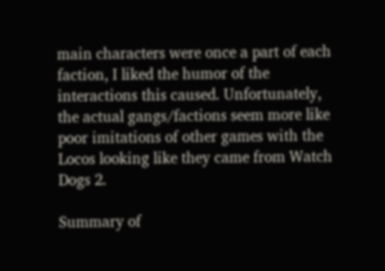main characters were once a part of each faction, I liked the humor of the interactions this caused. Unfortunately, the actual gangs/factions seem more like poor imitations of other games with the Locos looking like they came from Watch Dogs 2.

Summary of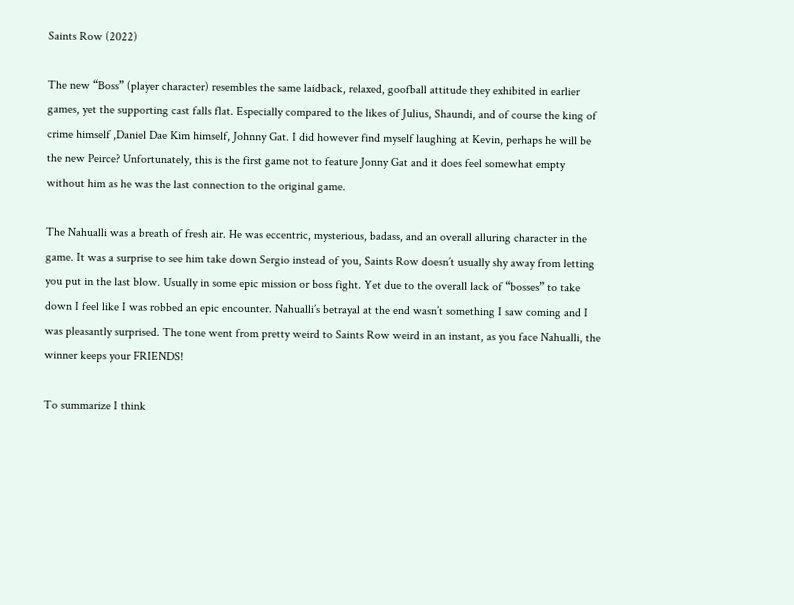Saints Row (2022)

The new “Boss” (player character) resembles the same laidback, relaxed, goofball attitude they exhibited in earlier games, yet the supporting cast falls flat. Especially compared to the likes of Julius, Shaundi, and of course the king of crime himself ,Daniel Dae Kim himself, Johnny Gat. I did however find myself laughing at Kevin, perhaps he will be the new Peirce? Unfortunately, this is the first game not to feature Jonny Gat and it does feel somewhat empty without him as he was the last connection to the original game.

The Nahualli was a breath of fresh air. He was eccentric, mysterious, badass, and an overall alluring character in the game. It was a surprise to see him take down Sergio instead of you, Saints Row doesn’t usually shy away from letting you put in the last blow. Usually in some epic mission or boss fight. Yet due to the overall lack of “bosses” to take down I feel like I was robbed an epic encounter. Nahualli’s betrayal at the end wasn’t something I saw coming and I was pleasantly surprised. The tone went from pretty weird to Saints Row weird in an instant, as you face Nahualli, the winner keeps your FRIENDS!

To summarize I think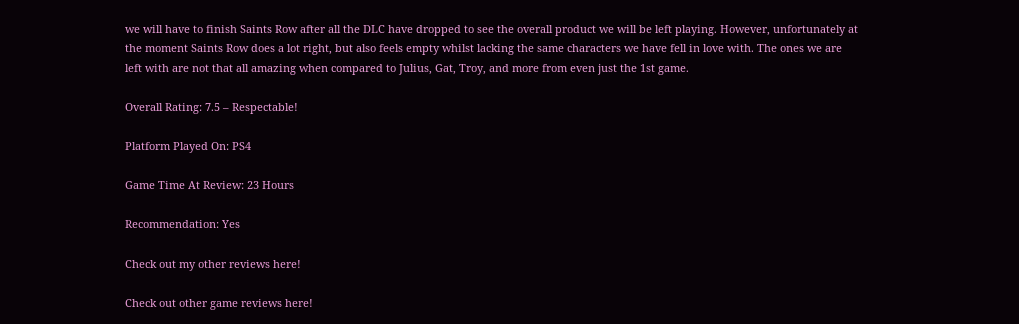we will have to finish Saints Row after all the DLC have dropped to see the overall product we will be left playing. However, unfortunately at the moment Saints Row does a lot right, but also feels empty whilst lacking the same characters we have fell in love with. The ones we are left with are not that all amazing when compared to Julius, Gat, Troy, and more from even just the 1st game.

Overall Rating: 7.5 – Respectable!

Platform Played On: PS4

Game Time At Review: 23 Hours

Recommendation: Yes

Check out my other reviews here!

Check out other game reviews here!